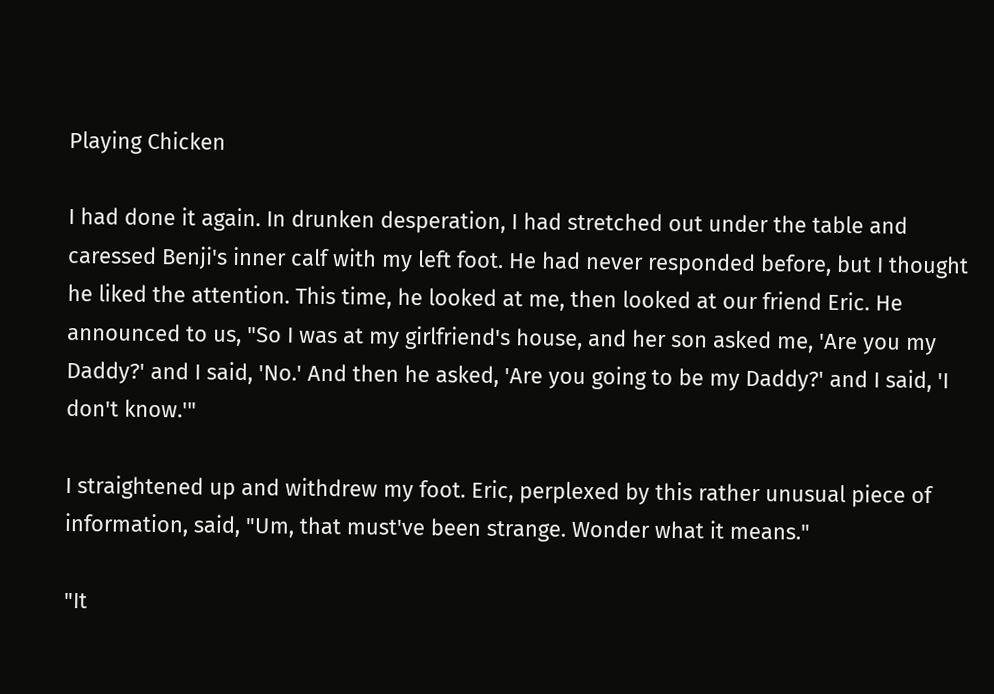Playing Chicken

I had done it again. In drunken desperation, I had stretched out under the table and caressed Benji's inner calf with my left foot. He had never responded before, but I thought he liked the attention. This time, he looked at me, then looked at our friend Eric. He announced to us, "So I was at my girlfriend's house, and her son asked me, 'Are you my Daddy?' and I said, 'No.' And then he asked, 'Are you going to be my Daddy?' and I said, 'I don't know.'"

I straightened up and withdrew my foot. Eric, perplexed by this rather unusual piece of information, said, "Um, that must've been strange. Wonder what it means."

"It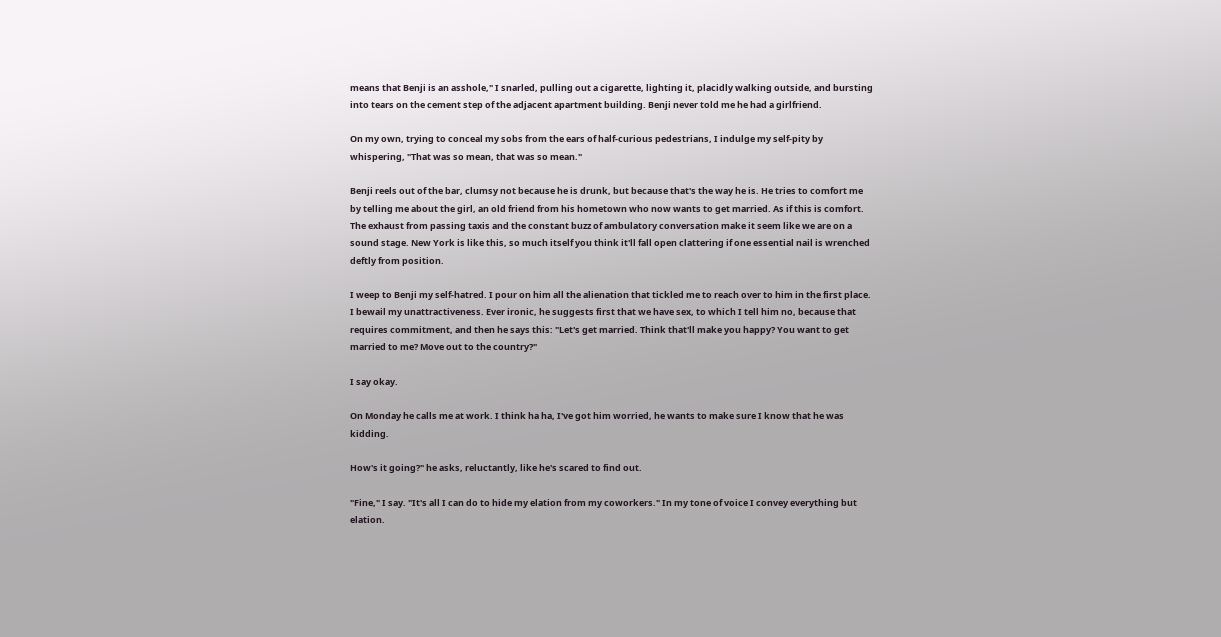means that Benji is an asshole," I snarled, pulling out a cigarette, lighting it, placidly walking outside, and bursting into tears on the cement step of the adjacent apartment building. Benji never told me he had a girlfriend.

On my own, trying to conceal my sobs from the ears of half-curious pedestrians, I indulge my self-pity by whispering, "That was so mean, that was so mean."

Benji reels out of the bar, clumsy not because he is drunk, but because that's the way he is. He tries to comfort me by telling me about the girl, an old friend from his hometown who now wants to get married. As if this is comfort. The exhaust from passing taxis and the constant buzz of ambulatory conversation make it seem like we are on a sound stage. New York is like this, so much itself you think it'll fall open clattering if one essential nail is wrenched deftly from position.

I weep to Benji my self-hatred. I pour on him all the alienation that tickled me to reach over to him in the first place. I bewail my unattractiveness. Ever ironic, he suggests first that we have sex, to which I tell him no, because that requires commitment, and then he says this: "Let's get married. Think that'll make you happy? You want to get married to me? Move out to the country?"

I say okay.

On Monday he calls me at work. I think ha ha, I've got him worried, he wants to make sure I know that he was kidding.

How's it going?" he asks, reluctantly, like he's scared to find out.

"Fine," I say. "It's all I can do to hide my elation from my coworkers." In my tone of voice I convey everything but elation.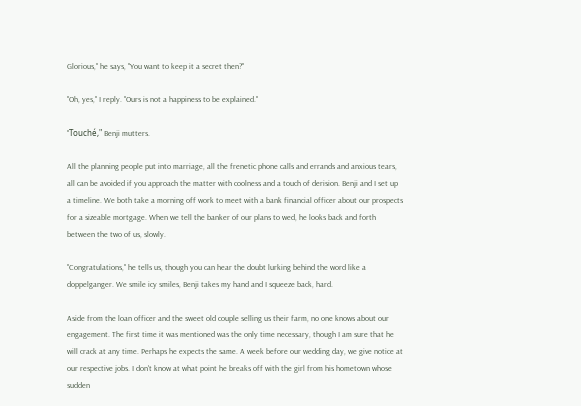Glorious," he says, "You want to keep it a secret then?"

"Oh, yes," I reply. "Ours is not a happiness to be explained."

"Touché," Benji mutters.

All the planning people put into marriage, all the frenetic phone calls and errands and anxious tears, all can be avoided if you approach the matter with coolness and a touch of derision. Benji and I set up a timeline. We both take a morning off work to meet with a bank financial officer about our prospects for a sizeable mortgage. When we tell the banker of our plans to wed, he looks back and forth between the two of us, slowly.

"Congratulations," he tells us, though you can hear the doubt lurking behind the word like a doppelganger. We smile icy smiles, Benji takes my hand and I squeeze back, hard.

Aside from the loan officer and the sweet old couple selling us their farm, no one knows about our engagement. The first time it was mentioned was the only time necessary, though I am sure that he will crack at any time. Perhaps he expects the same. A week before our wedding day, we give notice at our respective jobs. I don't know at what point he breaks off with the girl from his hometown whose sudden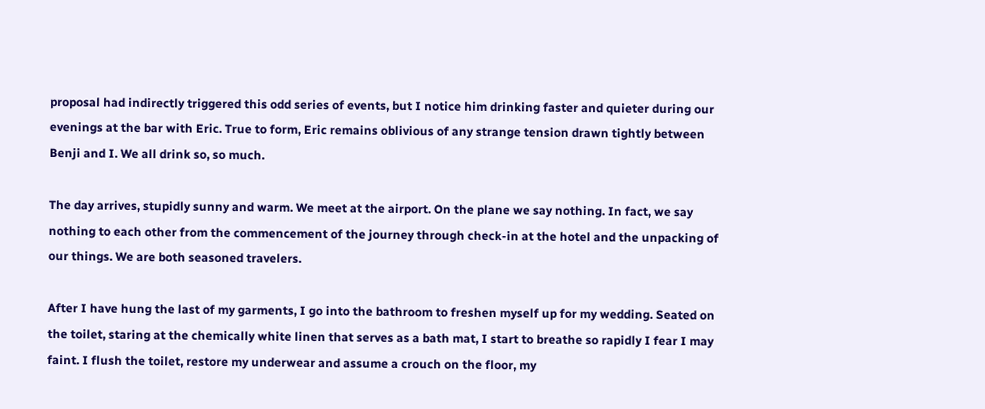proposal had indirectly triggered this odd series of events, but I notice him drinking faster and quieter during our evenings at the bar with Eric. True to form, Eric remains oblivious of any strange tension drawn tightly between Benji and I. We all drink so, so much.

The day arrives, stupidly sunny and warm. We meet at the airport. On the plane we say nothing. In fact, we say nothing to each other from the commencement of the journey through check-in at the hotel and the unpacking of our things. We are both seasoned travelers.

After I have hung the last of my garments, I go into the bathroom to freshen myself up for my wedding. Seated on the toilet, staring at the chemically white linen that serves as a bath mat, I start to breathe so rapidly I fear I may faint. I flush the toilet, restore my underwear and assume a crouch on the floor, my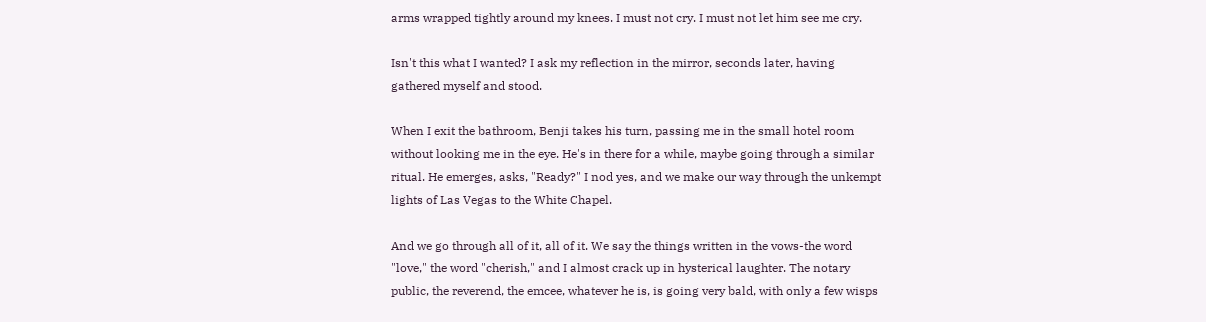arms wrapped tightly around my knees. I must not cry. I must not let him see me cry.

Isn't this what I wanted? I ask my reflection in the mirror, seconds later, having gathered myself and stood.

When I exit the bathroom, Benji takes his turn, passing me in the small hotel room without looking me in the eye. He's in there for a while, maybe going through a similar ritual. He emerges, asks, "Ready?" I nod yes, and we make our way through the unkempt lights of Las Vegas to the White Chapel.

And we go through all of it, all of it. We say the things written in the vows-the word "love," the word "cherish," and I almost crack up in hysterical laughter. The notary public, the reverend, the emcee, whatever he is, is going very bald, with only a few wisps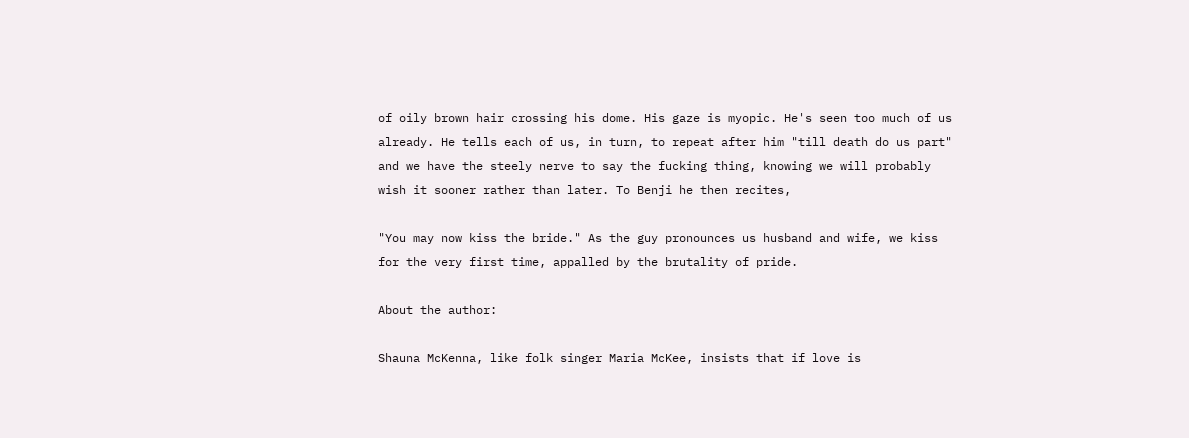of oily brown hair crossing his dome. His gaze is myopic. He's seen too much of us already. He tells each of us, in turn, to repeat after him "till death do us part" and we have the steely nerve to say the fucking thing, knowing we will probably wish it sooner rather than later. To Benji he then recites,

"You may now kiss the bride." As the guy pronounces us husband and wife, we kiss for the very first time, appalled by the brutality of pride.

About the author:

Shauna McKenna, like folk singer Maria McKee, insists that if love is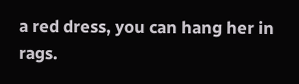a red dress, you can hang her in rags.